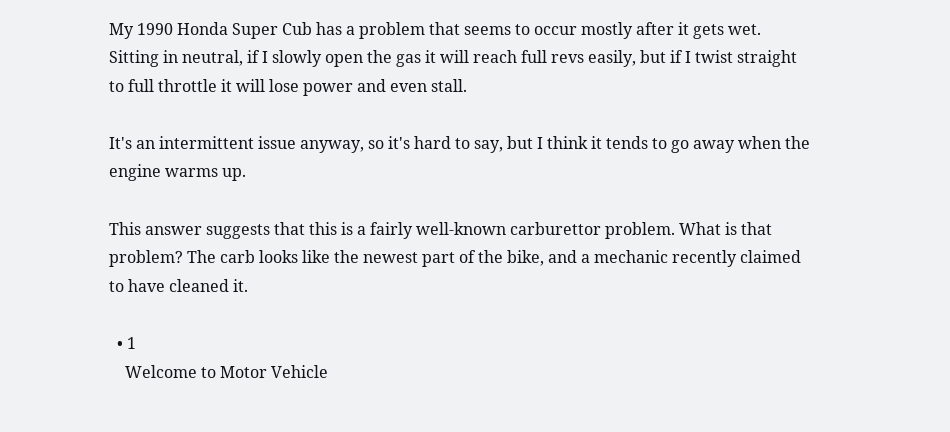My 1990 Honda Super Cub has a problem that seems to occur mostly after it gets wet. Sitting in neutral, if I slowly open the gas it will reach full revs easily, but if I twist straight to full throttle it will lose power and even stall.

It's an intermittent issue anyway, so it's hard to say, but I think it tends to go away when the engine warms up.

This answer suggests that this is a fairly well-known carburettor problem. What is that problem? The carb looks like the newest part of the bike, and a mechanic recently claimed to have cleaned it.

  • 1
    Welcome to Motor Vehicle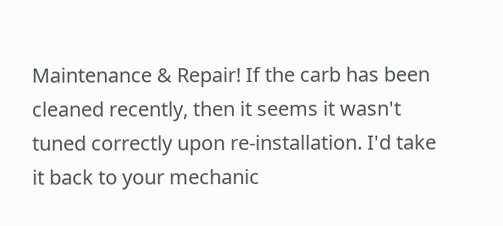Maintenance & Repair! If the carb has been cleaned recently, then it seems it wasn't tuned correctly upon re-installation. I'd take it back to your mechanic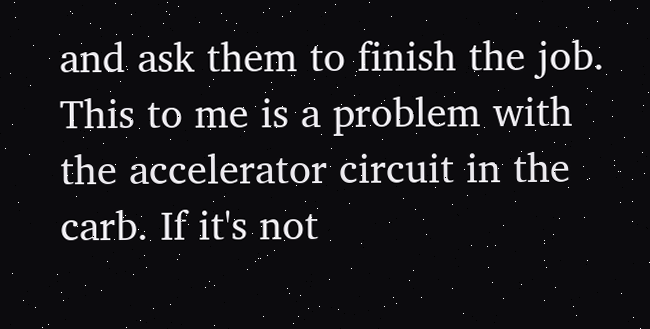and ask them to finish the job. This to me is a problem with the accelerator circuit in the carb. If it's not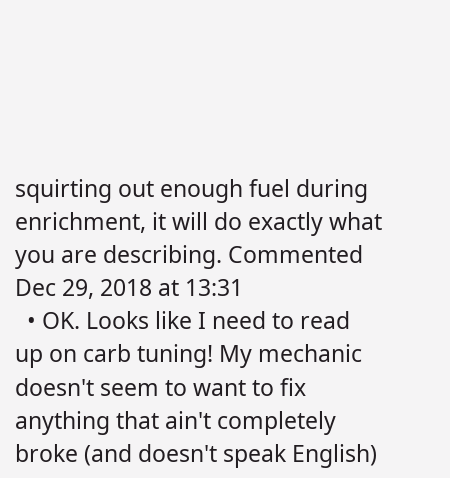squirting out enough fuel during enrichment, it will do exactly what you are describing. Commented Dec 29, 2018 at 13:31
  • OK. Looks like I need to read up on carb tuning! My mechanic doesn't seem to want to fix anything that ain't completely broke (and doesn't speak English)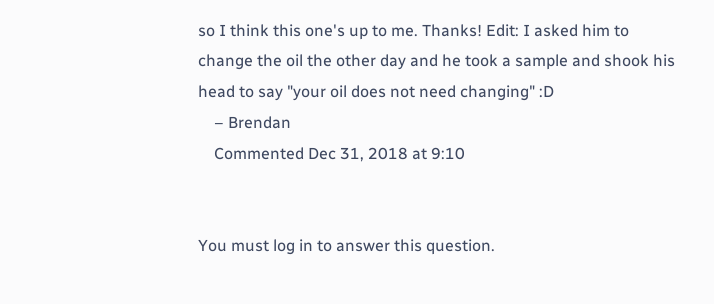so I think this one's up to me. Thanks! Edit: I asked him to change the oil the other day and he took a sample and shook his head to say "your oil does not need changing" :D
    – Brendan
    Commented Dec 31, 2018 at 9:10


You must log in to answer this question.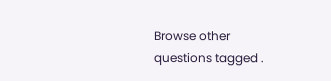Browse other questions tagged .